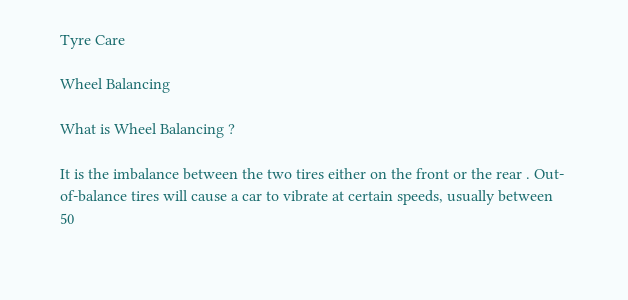Tyre Care

Wheel Balancing

What is Wheel Balancing ?

It is the imbalance between the two tires either on the front or the rear . Out-of-balance tires will cause a car to vibrate at certain speeds, usually between 50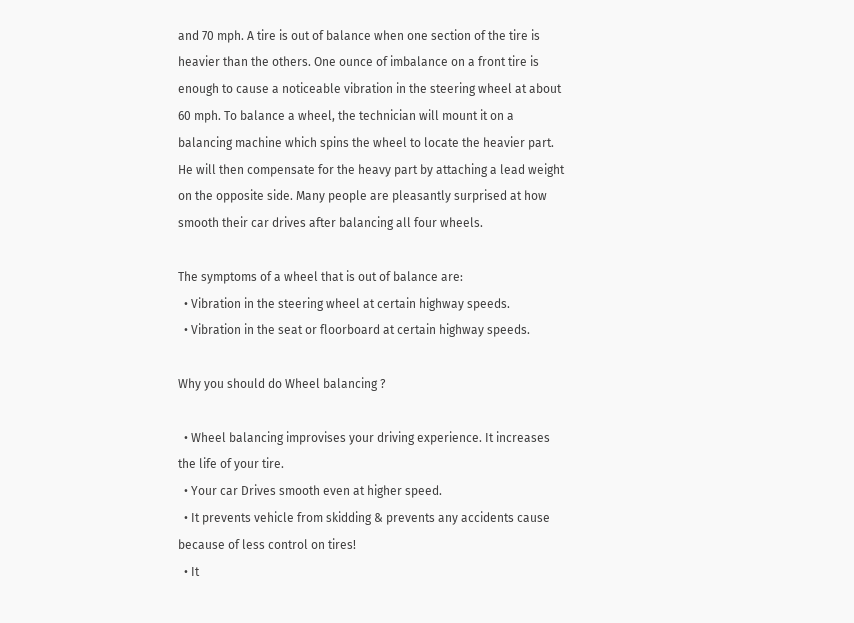and 70 mph. A tire is out of balance when one section of the tire is heavier than the others. One ounce of imbalance on a front tire is enough to cause a noticeable vibration in the steering wheel at about 60 mph. To balance a wheel, the technician will mount it on a balancing machine which spins the wheel to locate the heavier part. He will then compensate for the heavy part by attaching a lead weight on the opposite side. Many people are pleasantly surprised at how smooth their car drives after balancing all four wheels.

The symptoms of a wheel that is out of balance are:
  • Vibration in the steering wheel at certain highway speeds.
  • Vibration in the seat or floorboard at certain highway speeds.

Why you should do Wheel balancing ?

  • Wheel balancing improvises your driving experience. It increases the life of your tire.
  • Your car Drives smooth even at higher speed.
  • It prevents vehicle from skidding & prevents any accidents cause because of less control on tires!
  • It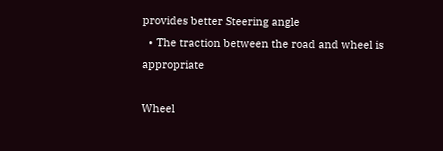provides better Steering angle
  • The traction between the road and wheel is appropriate

Wheel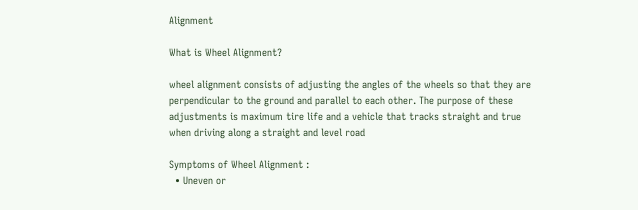Alignment

What is Wheel Alignment?

wheel alignment consists of adjusting the angles of the wheels so that they are perpendicular to the ground and parallel to each other. The purpose of these adjustments is maximum tire life and a vehicle that tracks straight and true when driving along a straight and level road

Symptoms of Wheel Alignment :
  • Uneven or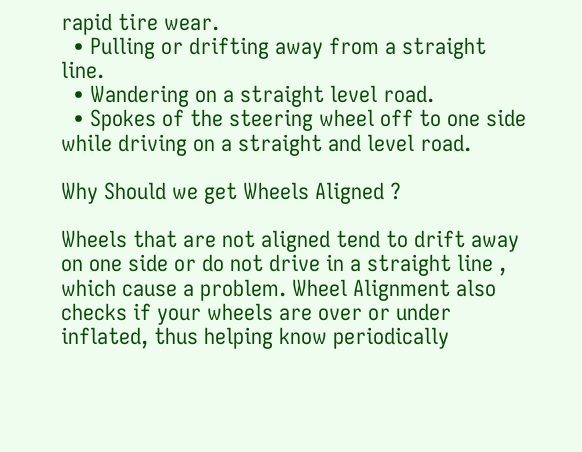rapid tire wear.
  • Pulling or drifting away from a straight line.
  • Wandering on a straight level road.
  • Spokes of the steering wheel off to one side while driving on a straight and level road.

Why Should we get Wheels Aligned ?

Wheels that are not aligned tend to drift away on one side or do not drive in a straight line , which cause a problem. Wheel Alignment also checks if your wheels are over or under inflated, thus helping know periodically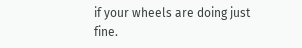if your wheels are doing just fine.